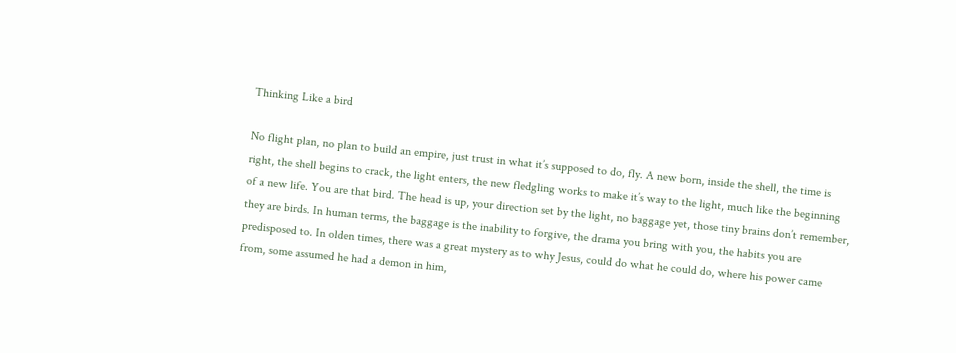Thinking Like a bird

No flight plan, no plan to build an empire, just trust in what it’s supposed to do, fly. A new born, inside the shell, the time is right, the shell begins to crack, the light enters, the new fledgling works to make it’s way to the light, much like the beginning of a new life. You are that bird. The head is up, your direction set by the light, no baggage yet, those tiny brains don’t remember, they are birds. In human terms, the baggage is the inability to forgive, the drama you bring with you, the habits you are predisposed to. In olden times, there was a great mystery as to why Jesus, could do what he could do, where his power came from, some assumed he had a demon in him,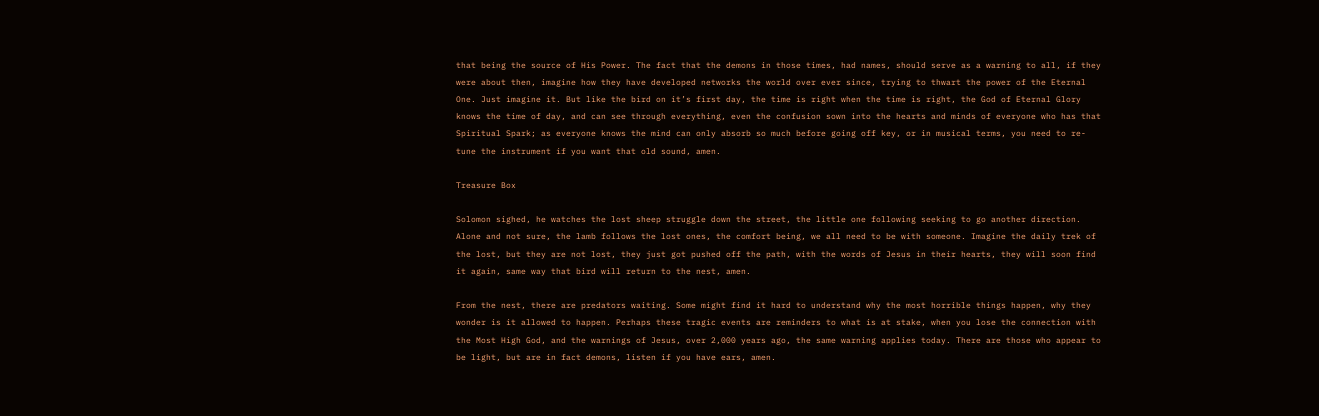that being the source of His Power. The fact that the demons in those times, had names, should serve as a warning to all, if they were about then, imagine how they have developed networks the world over ever since, trying to thwart the power of the Eternal One. Just imagine it. But like the bird on it’s first day, the time is right when the time is right, the God of Eternal Glory knows the time of day, and can see through everything, even the confusion sown into the hearts and minds of everyone who has that Spiritual Spark; as everyone knows the mind can only absorb so much before going off key, or in musical terms, you need to re-tune the instrument if you want that old sound, amen.

Treasure Box

Solomon sighed, he watches the lost sheep struggle down the street, the little one following seeking to go another direction. Alone and not sure, the lamb follows the lost ones, the comfort being, we all need to be with someone. Imagine the daily trek of the lost, but they are not lost, they just got pushed off the path, with the words of Jesus in their hearts, they will soon find it again, same way that bird will return to the nest, amen.

From the nest, there are predators waiting. Some might find it hard to understand why the most horrible things happen, why they wonder is it allowed to happen. Perhaps these tragic events are reminders to what is at stake, when you lose the connection with the Most High God, and the warnings of Jesus, over 2,000 years ago, the same warning applies today. There are those who appear to be light, but are in fact demons, listen if you have ears, amen.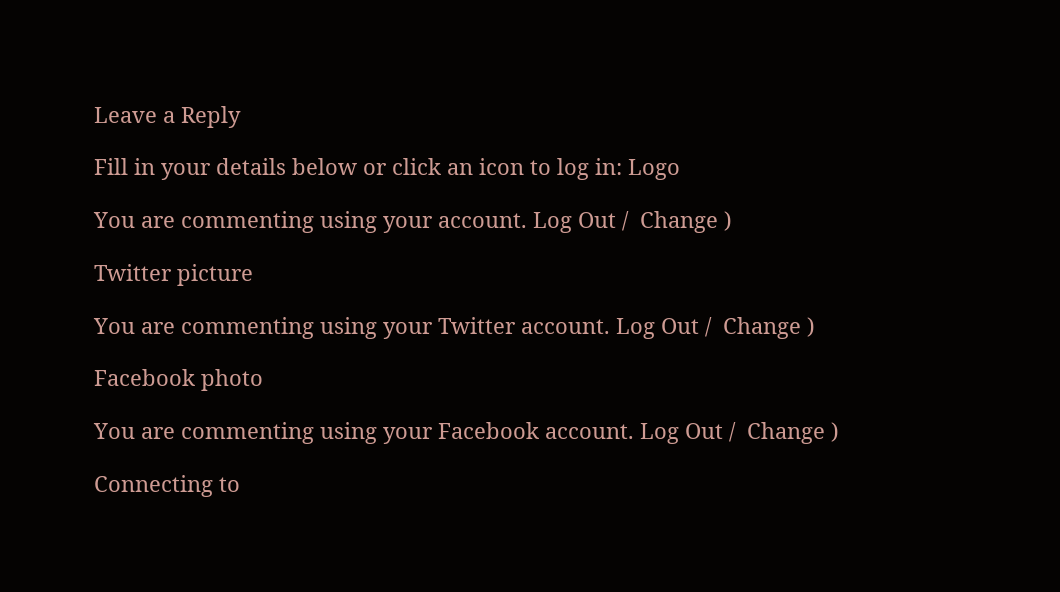Leave a Reply

Fill in your details below or click an icon to log in: Logo

You are commenting using your account. Log Out /  Change )

Twitter picture

You are commenting using your Twitter account. Log Out /  Change )

Facebook photo

You are commenting using your Facebook account. Log Out /  Change )

Connecting to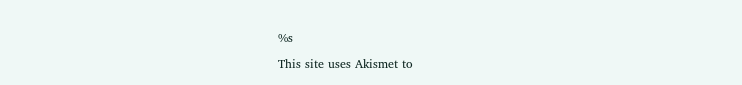%s

This site uses Akismet to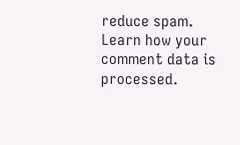reduce spam. Learn how your comment data is processed.